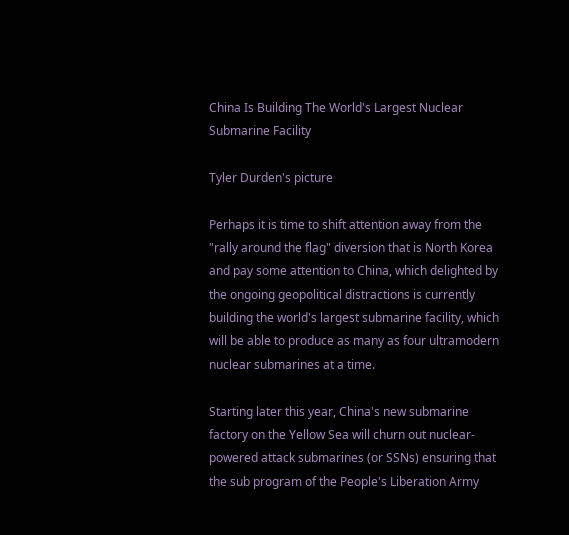China Is Building The World's Largest Nuclear Submarine Facility

Tyler Durden's picture

Perhaps it is time to shift attention away from the "rally around the flag" diversion that is North Korea and pay some attention to China, which delighted by the ongoing geopolitical distractions is currently building the world's largest submarine facility, which will be able to produce as many as four ultramodern nuclear submarines at a time.

Starting later this year, China's new submarine factory on the Yellow Sea will churn out nuclear-powered attack submarines (or SSNs) ensuring that the sub program of the People's Liberation Army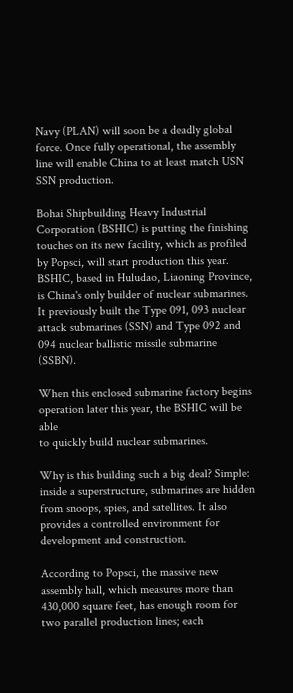Navy (PLAN) will soon be a deadly global force. Once fully operational, the assembly line will enable China to at least match USN SSN production.

Bohai Shipbuilding Heavy Industrial Corporation (BSHIC) is putting the finishing touches on its new facility, which as profiled by Popsci, will start production this year. BSHIC, based in Huludao, Liaoning Province, is China's only builder of nuclear submarines. It previously built the Type 091, 093 nuclear attack submarines (SSN) and Type 092 and 094 nuclear ballistic missile submarine (SSBN).

When this enclosed submarine factory begins operation later this year, the BSHIC will be able
to quickly build nuclear submarines.

Why is this building such a big deal? Simple: inside a superstructure, submarines are hidden from snoops, spies, and satellites. It also provides a controlled environment for development and construction.

According to Popsci, the massive new assembly hall, which measures more than 430,000 square feet, has enough room for two parallel production lines; each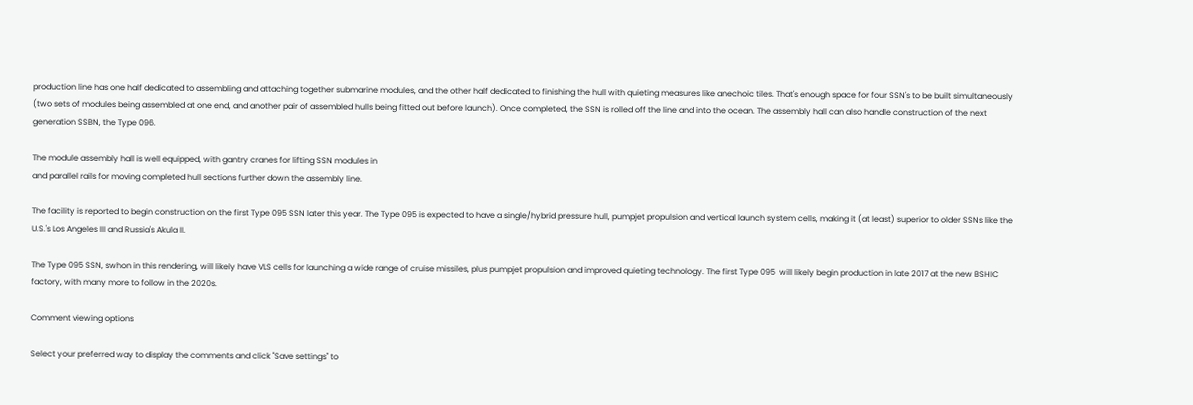production line has one half dedicated to assembling and attaching together submarine modules, and the other half dedicated to finishing the hull with quieting measures like anechoic tiles. That's enough space for four SSN's to be built simultaneously (two sets of modules being assembled at one end, and another pair of assembled hulls being fitted out before launch). Once completed, the SSN is rolled off the line and into the ocean. The assembly hall can also handle construction of the next generation SSBN, the Type 096.

The module assembly hall is well equipped, with gantry cranes for lifting SSN modules in
and parallel rails for moving completed hull sections further down the assembly line.

The facility is reported to begin construction on the first Type 095 SSN later this year. The Type 095 is expected to have a single/hybrid pressure hull, pumpjet propulsion and vertical launch system cells, making it (at least) superior to older SSNs like the U.S.'s Los Angeles III and Russia's Akula II.

The Type 095 SSN, swhon in this rendering, will likely have VLS cells for launching a wide range of cruise missiles, plus pumpjet propulsion and improved quieting technology. The first Type 095  will likely begin production in late 2017 at the new BSHIC factory, with many more to follow in the 2020s.

Comment viewing options

Select your preferred way to display the comments and click "Save settings" to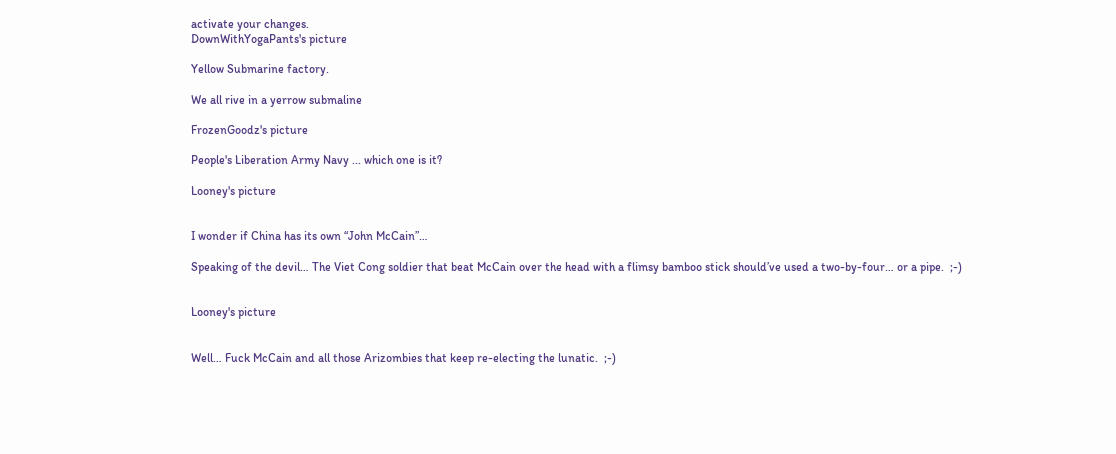activate your changes.
DownWithYogaPants's picture

Yellow Submarine factory.

We all rive in a yerrow submaline

FrozenGoodz's picture

People's Liberation Army Navy ... which one is it?

Looney's picture


I wonder if China has its own “John McCain”…

Speaking of the devil… The Viet Cong soldier that beat McCain over the head with a flimsy bamboo stick should’ve used a two-by-four… or a pipe.  ;-)


Looney's picture


Well… Fuck McCain and all those Arizombies that keep re-electing the lunatic.  ;-)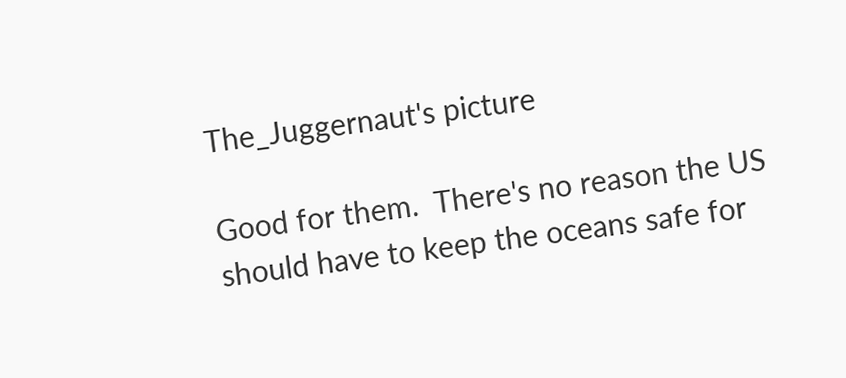The_Juggernaut's picture

Good for them.  There's no reason the US should have to keep the oceans safe for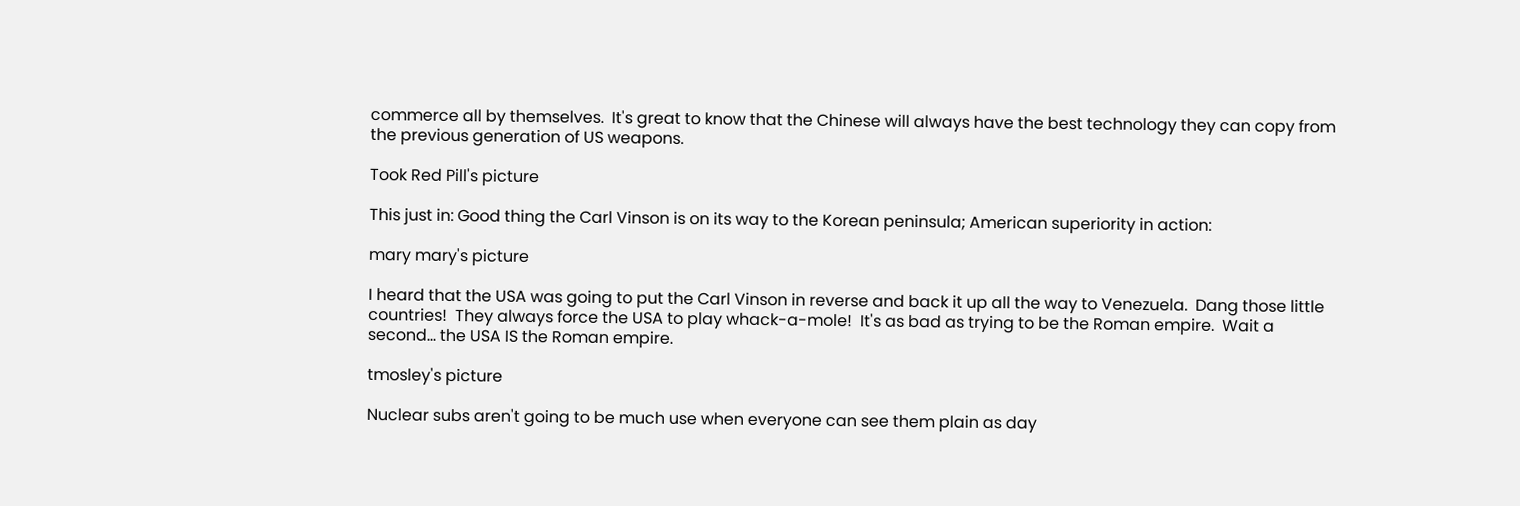commerce all by themselves.  It's great to know that the Chinese will always have the best technology they can copy from the previous generation of US weapons.

Took Red Pill's picture

This just in: Good thing the Carl Vinson is on its way to the Korean peninsula; American superiority in action:

mary mary's picture

I heard that the USA was going to put the Carl Vinson in reverse and back it up all the way to Venezuela.  Dang those little countries!  They always force the USA to play whack-a-mole!  It's as bad as trying to be the Roman empire.  Wait a second... the USA IS the Roman empire.

tmosley's picture

Nuclear subs aren't going to be much use when everyone can see them plain as day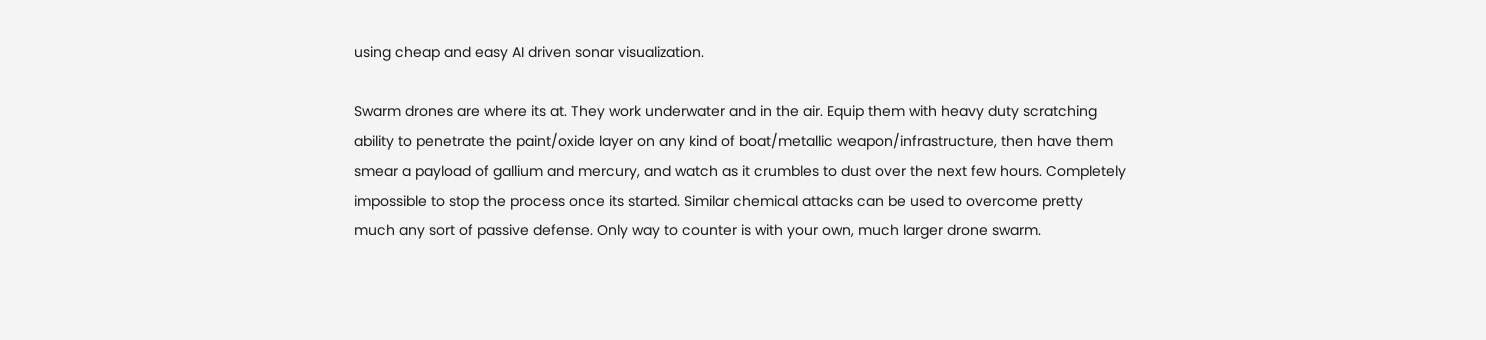using cheap and easy AI driven sonar visualization.

Swarm drones are where its at. They work underwater and in the air. Equip them with heavy duty scratching ability to penetrate the paint/oxide layer on any kind of boat/metallic weapon/infrastructure, then have them smear a payload of gallium and mercury, and watch as it crumbles to dust over the next few hours. Completely impossible to stop the process once its started. Similar chemical attacks can be used to overcome pretty much any sort of passive defense. Only way to counter is with your own, much larger drone swarm.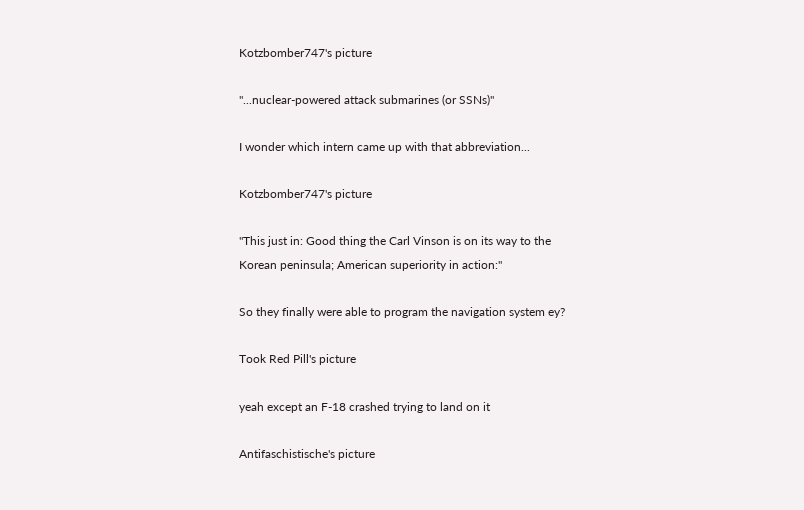Kotzbomber747's picture

"...nuclear-powered attack submarines (or SSNs)"

I wonder which intern came up with that abbreviation...

Kotzbomber747's picture

"This just in: Good thing the Carl Vinson is on its way to the Korean peninsula; American superiority in action:"

So they finally were able to program the navigation system ey?

Took Red Pill's picture

yeah except an F-18 crashed trying to land on it

Antifaschistische's picture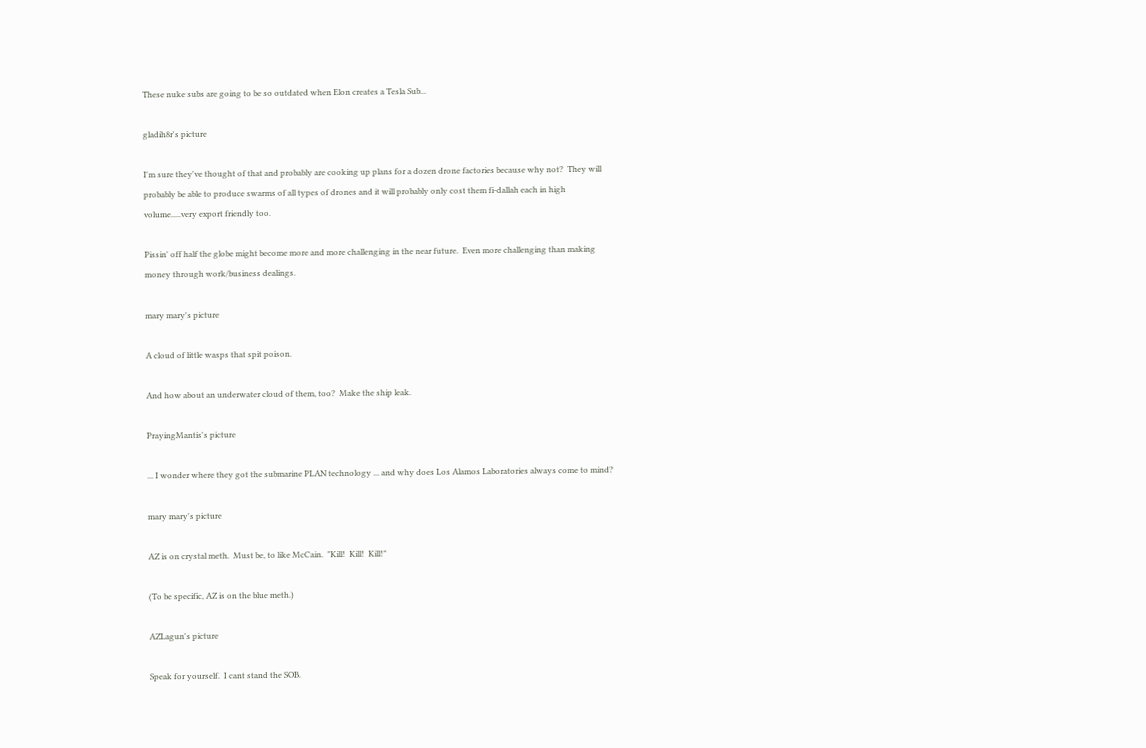These nuke subs are going to be so outdated when Elon creates a Tesla Sub...

gladih8r's picture

I'm sure they've thought of that and probably are cooking up plans for a dozen drone factories because why not?  They will probably be able to produce swarms of all types of drones and it will probably only cost them fi-dallah each in high volume.....very export friendly too.

Pissin' off half the globe might become more and more challenging in the near future.  Even more challenging than making money through work/business dealings.

mary mary's picture

A cloud of little wasps that spit poison.

And how about an underwater cloud of them, too?  Make the ship leak.

PrayingMantis's picture

... I wonder where they got the submarine PLAN technology ... and why does Los Alamos Laboratories always come to mind?

mary mary's picture

AZ is on crystal meth.  Must be, to like McCain.  "Kill!  Kill!  Kill!"

(To be specific, AZ is on the blue meth.)

AZLagun's picture

Speak for yourself.  I cant stand the SOB.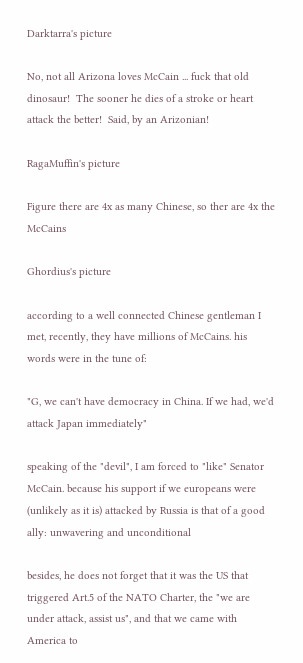Darktarra's picture

No, not all Arizona loves McCain ... fuck that old dinosaur!  The sooner he dies of a stroke or heart attack the better!  Said, by an Arizonian!

RagaMuffin's picture

Figure there are 4x as many Chinese, so ther are 4x the McCains

Ghordius's picture

according to a well connected Chinese gentleman I met, recently, they have millions of McCains. his words were in the tune of:

"G, we can't have democracy in China. If we had, we'd attack Japan immediately"

speaking of the "devil", I am forced to "like" Senator McCain. because his support if we europeans were (unlikely as it is) attacked by Russia is that of a good ally: unwavering and unconditional

besides, he does not forget that it was the US that triggered Art.5 of the NATO Charter, the "we are under attack, assist us", and that we came with America to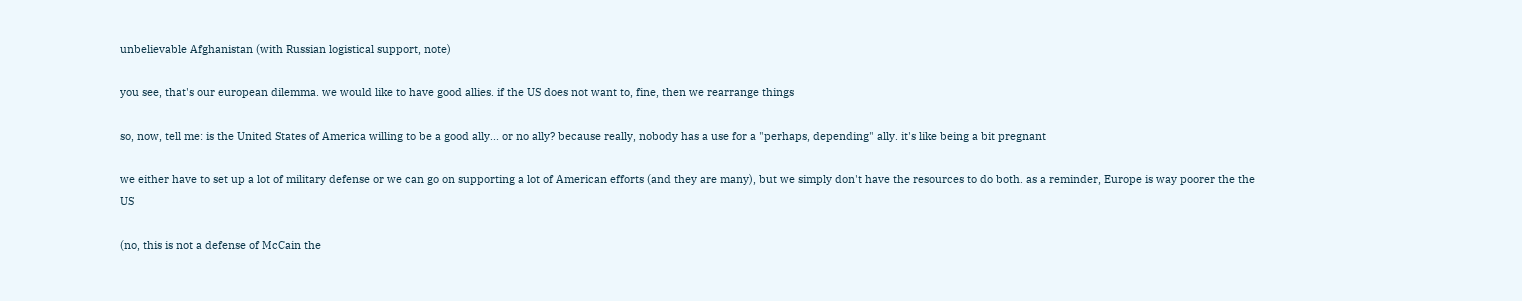unbelievable Afghanistan (with Russian logistical support, note)

you see, that's our european dilemma. we would like to have good allies. if the US does not want to, fine, then we rearrange things

so, now, tell me: is the United States of America willing to be a good ally... or no ally? because really, nobody has a use for a "perhaps, depending" ally. it's like being a bit pregnant

we either have to set up a lot of military defense or we can go on supporting a lot of American efforts (and they are many), but we simply don't have the resources to do both. as a reminder, Europe is way poorer the the US

(no, this is not a defense of McCain the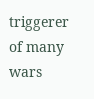triggerer of many wars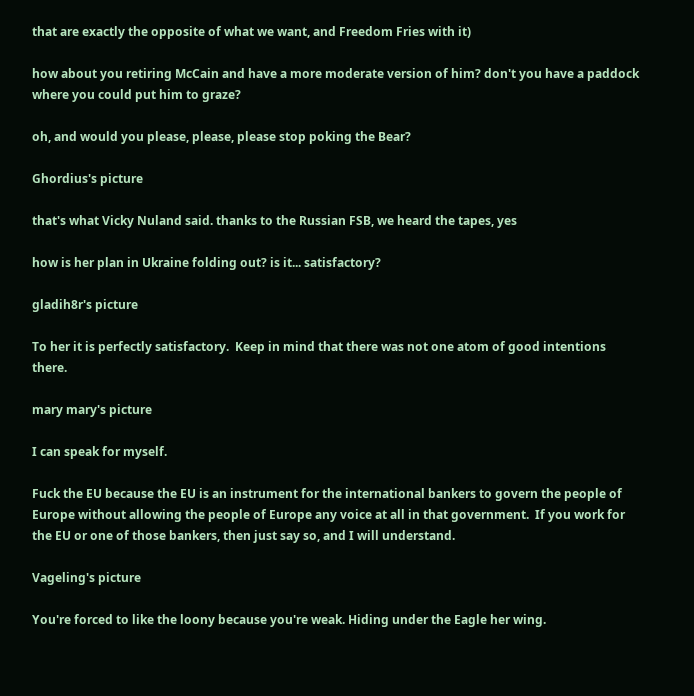that are exactly the opposite of what we want, and Freedom Fries with it)

how about you retiring McCain and have a more moderate version of him? don't you have a paddock where you could put him to graze?

oh, and would you please, please, please stop poking the Bear?

Ghordius's picture

that's what Vicky Nuland said. thanks to the Russian FSB, we heard the tapes, yes

how is her plan in Ukraine folding out? is it... satisfactory?

gladih8r's picture

To her it is perfectly satisfactory.  Keep in mind that there was not one atom of good intentions there.

mary mary's picture

I can speak for myself.

Fuck the EU because the EU is an instrument for the international bankers to govern the people of Europe without allowing the people of Europe any voice at all in that government.  If you work for the EU or one of those bankers, then just say so, and I will understand.

Vageling's picture

You're forced to like the loony because you're weak. Hiding under the Eagle her wing.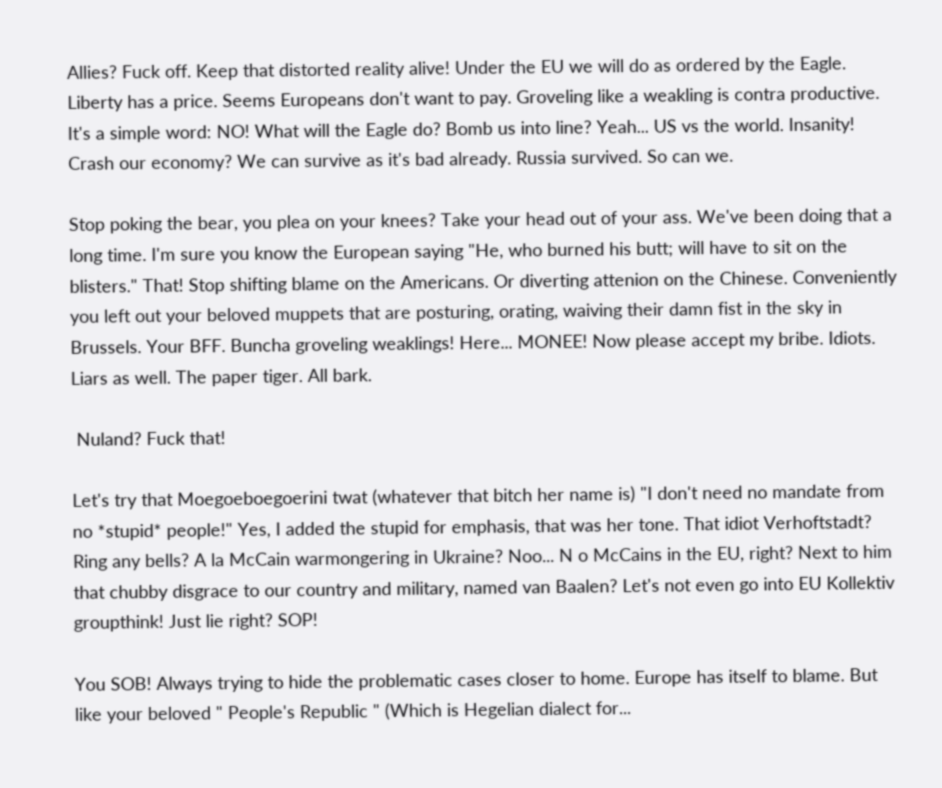Allies? Fuck off. Keep that distorted reality alive! Under the EU we will do as ordered by the Eagle. Liberty has a price. Seems Europeans don't want to pay. Groveling like a weakling is contra productive. It's a simple word: NO! What will the Eagle do? Bomb us into line? Yeah... US vs the world. Insanity! Crash our economy? We can survive as it's bad already. Russia survived. So can we.

Stop poking the bear, you plea on your knees? Take your head out of your ass. We've been doing that a long time. I'm sure you know the European saying "He, who burned his butt; will have to sit on the blisters." That! Stop shifting blame on the Americans. Or diverting attenion on the Chinese. Conveniently you left out your beloved muppets that are posturing, orating, waiving their damn fist in the sky in Brussels. Your BFF. Buncha groveling weaklings! Here... MONEE! Now please accept my bribe. Idiots. Liars as well. The paper tiger. All bark.

 Nuland? Fuck that!

Let's try that Moegoeboegoerini twat (whatever that bitch her name is) "I don't need no mandate from no *stupid* people!" Yes, I added the stupid for emphasis, that was her tone. That idiot Verhoftstadt? Ring any bells? A la McCain warmongering in Ukraine? Noo... N o McCains in the EU, right? Next to him that chubby disgrace to our country and military, named van Baalen? Let's not even go into EU Kollektiv groupthink! Just lie right? SOP!

You SOB! Always trying to hide the problematic cases closer to home. Europe has itself to blame. But like your beloved " People's Republic " (Which is Hegelian dialect for...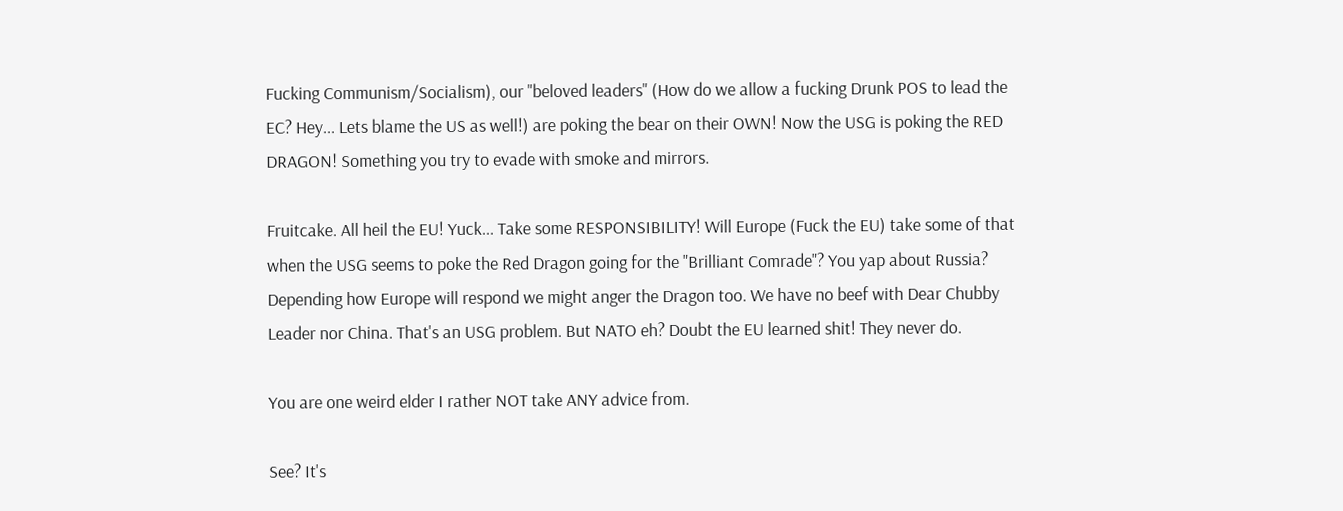Fucking Communism/Socialism), our "beloved leaders" (How do we allow a fucking Drunk POS to lead the EC? Hey... Lets blame the US as well!) are poking the bear on their OWN! Now the USG is poking the RED DRAGON! Something you try to evade with smoke and mirrors.

Fruitcake. All heil the EU! Yuck... Take some RESPONSIBILITY! Will Europe (Fuck the EU) take some of that when the USG seems to poke the Red Dragon going for the "Brilliant Comrade"? You yap about Russia? Depending how Europe will respond we might anger the Dragon too. We have no beef with Dear Chubby Leader nor China. That's an USG problem. But NATO eh? Doubt the EU learned shit! They never do.

You are one weird elder I rather NOT take ANY advice from.

See? It's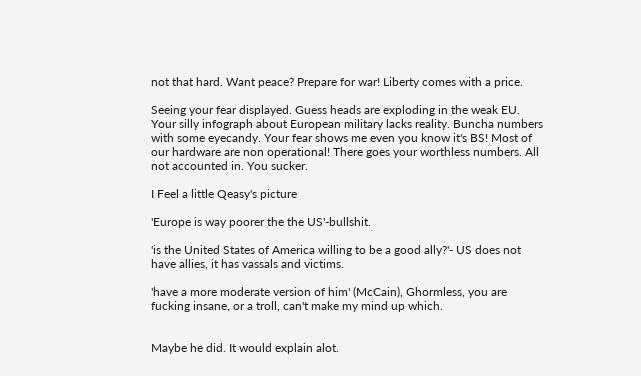not that hard. Want peace? Prepare for war! Liberty comes with a price.

Seeing your fear displayed. Guess heads are exploding in the weak EU. Your silly infograph about European military lacks reality. Buncha numbers with some eyecandy. Your fear shows me even you know it's BS! Most of our hardware are non operational! There goes your worthless numbers. All not accounted in. You sucker.

I Feel a little Qeasy's picture

'Europe is way poorer the the US'-bullshit.

'is the United States of America willing to be a good ally?'- US does not have allies, it has vassals and victims.

'have a more moderate version of him' (McCain), Ghormless, you are fucking insane, or a troll, can't make my mind up which.


Maybe he did. It would explain alot.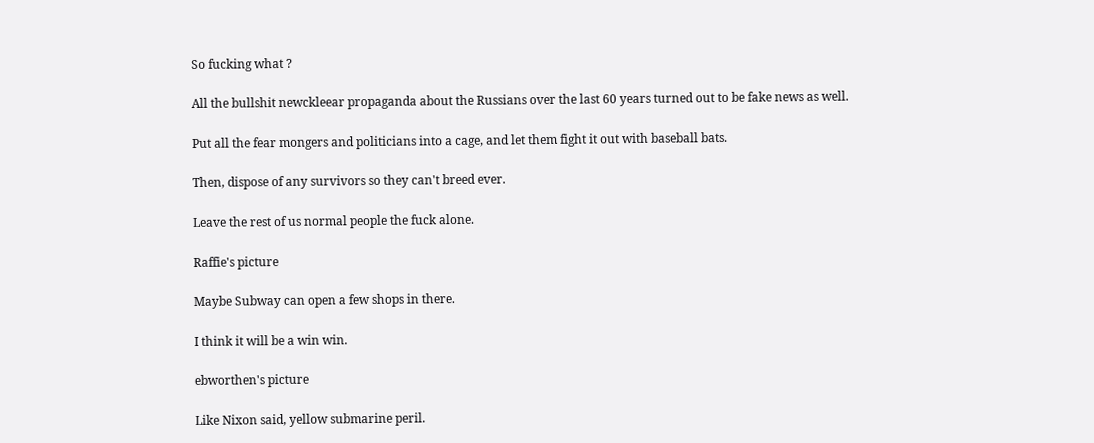So fucking what ?

All the bullshit newckleear propaganda about the Russians over the last 60 years turned out to be fake news as well.

Put all the fear mongers and politicians into a cage, and let them fight it out with baseball bats.

Then, dispose of any survivors so they can't breed ever.

Leave the rest of us normal people the fuck alone.

Raffie's picture

Maybe Subway can open a few shops in there.

I think it will be a win win.

ebworthen's picture

Like Nixon said, yellow submarine peril.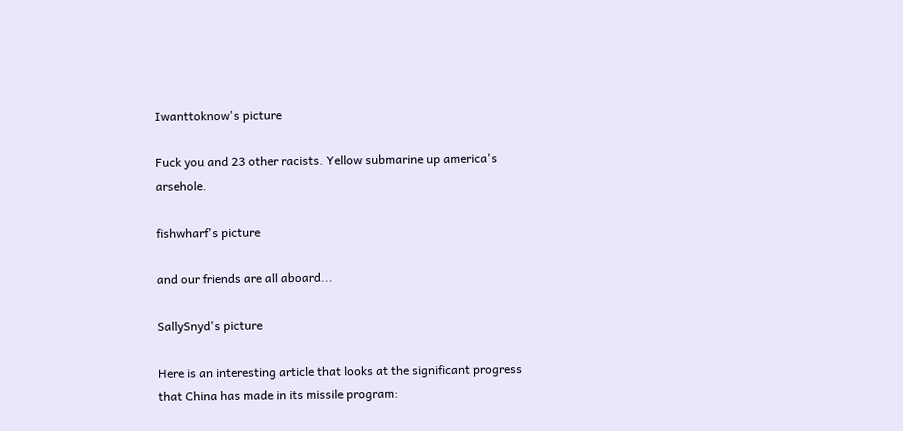Iwanttoknow's picture

Fuck you and 23 other racists. Yellow submarine up america's arsehole.

fishwharf's picture

and our friends are all aboard...

SallySnyd's picture

Here is an interesting article that looks at the significant progress that China has made in its missile program: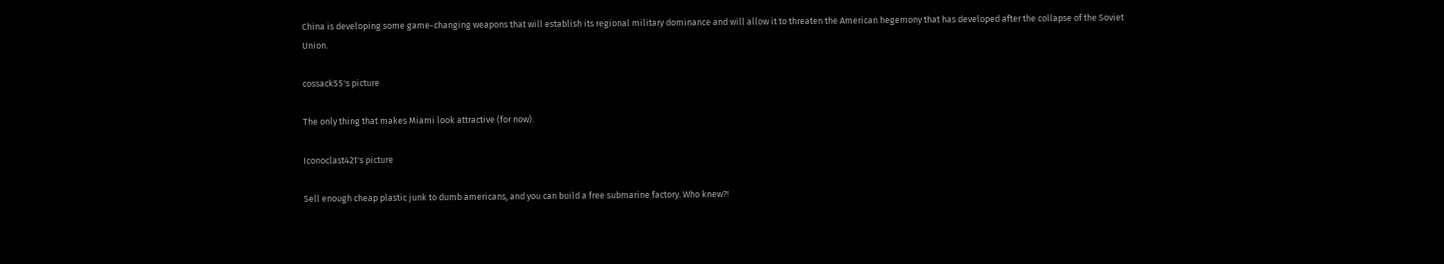China is developing some game-changing weapons that will establish its regional military dominance and will allow it to threaten the American hegemony that has developed after the collapse of the Soviet Union.

cossack55's picture

The only thing that makes Miami look attractive (for now).

Iconoclast421's picture

Sell enough cheap plastic junk to dumb americans, and you can build a free submarine factory. Who knew?!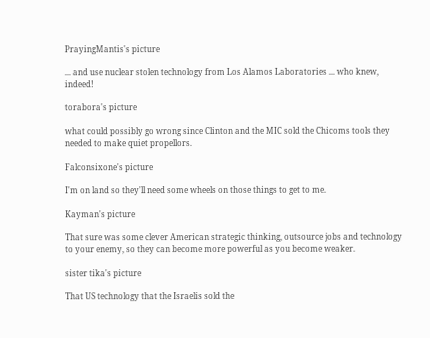PrayingMantis's picture

... and use nuclear stolen technology from Los Alamos Laboratories ... who knew, indeed!

torabora's picture

what could possibly go wrong since Clinton and the MIC sold the Chicoms tools they needed to make quiet propellors.

Falconsixone's picture

I'm on land so they'll need some wheels on those things to get to me.

Kayman's picture

That sure was some clever American strategic thinking, outsource jobs and technology to your enemy, so they can become more powerful as you become weaker.

sister tika's picture

That US technology that the Israelis sold the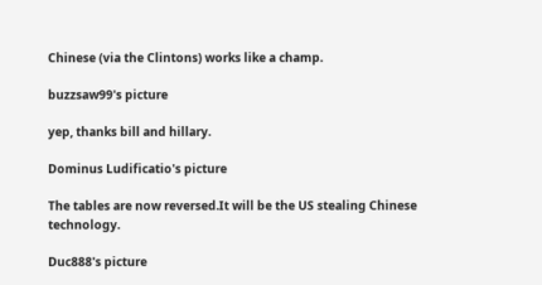Chinese (via the Clintons) works like a champ.

buzzsaw99's picture

yep, thanks bill and hillary.

Dominus Ludificatio's picture

The tables are now reversed.It will be the US stealing Chinese technology.

Duc888's picture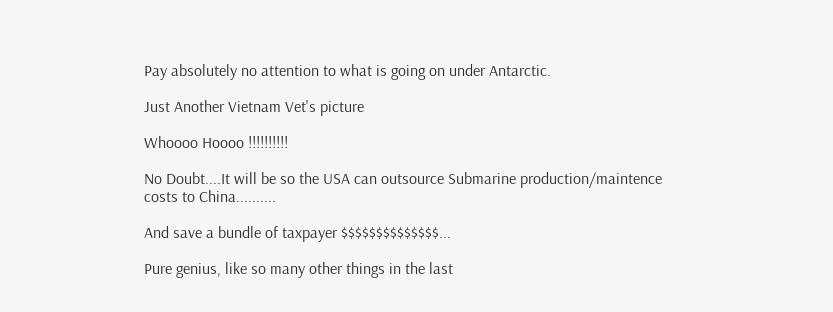Pay absolutely no attention to what is going on under Antarctic.

Just Another Vietnam Vet's picture

Whoooo Hoooo !!!!!!!!!!

No Doubt....It will be so the USA can outsource Submarine production/maintence costs to China..........

And save a bundle of taxpayer $$$$$$$$$$$$$$...

Pure genius, like so many other things in the last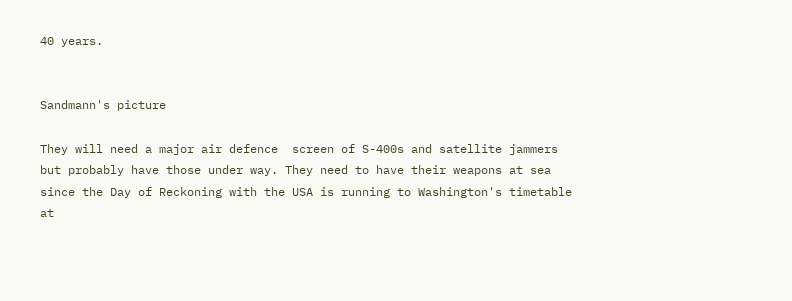40 years.


Sandmann's picture

They will need a major air defence  screen of S-400s and satellite jammers but probably have those under way. They need to have their weapons at sea since the Day of Reckoning with the USA is running to Washington's timetable at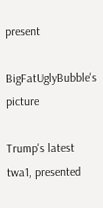present

BigFatUglyBubble's picture

Trump's latest twa1, presented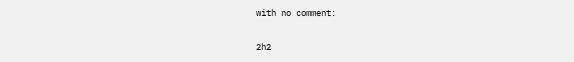with no comment:

2h2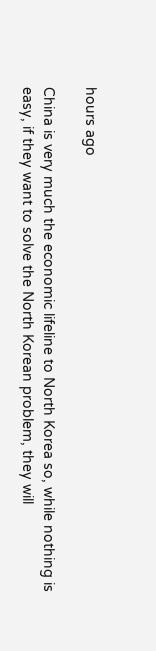hours ago

China is very much the economic lifeline to North Korea so, while nothing is easy, if they want to solve the North Korean problem, they will